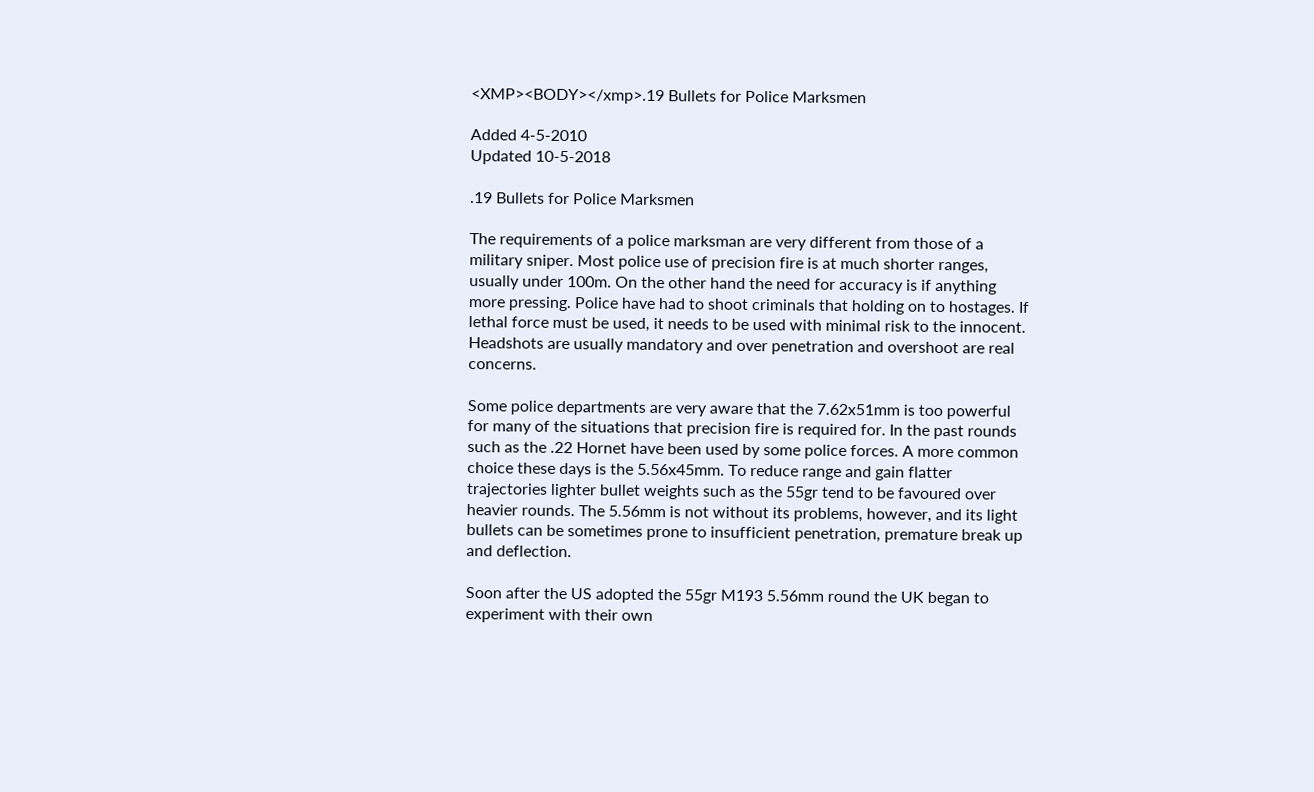<XMP><BODY></xmp>.19 Bullets for Police Marksmen

Added 4-5-2010
Updated 10-5-2018

.19 Bullets for Police Marksmen

The requirements of a police marksman are very different from those of a military sniper. Most police use of precision fire is at much shorter ranges, usually under 100m. On the other hand the need for accuracy is if anything more pressing. Police have had to shoot criminals that holding on to hostages. If lethal force must be used, it needs to be used with minimal risk to the innocent. Headshots are usually mandatory and over penetration and overshoot are real concerns.

Some police departments are very aware that the 7.62x51mm is too powerful for many of the situations that precision fire is required for. In the past rounds such as the .22 Hornet have been used by some police forces. A more common choice these days is the 5.56x45mm. To reduce range and gain flatter trajectories lighter bullet weights such as the 55gr tend to be favoured over heavier rounds. The 5.56mm is not without its problems, however, and its light bullets can be sometimes prone to insufficient penetration, premature break up and deflection.

Soon after the US adopted the 55gr M193 5.56mm round the UK began to experiment with their own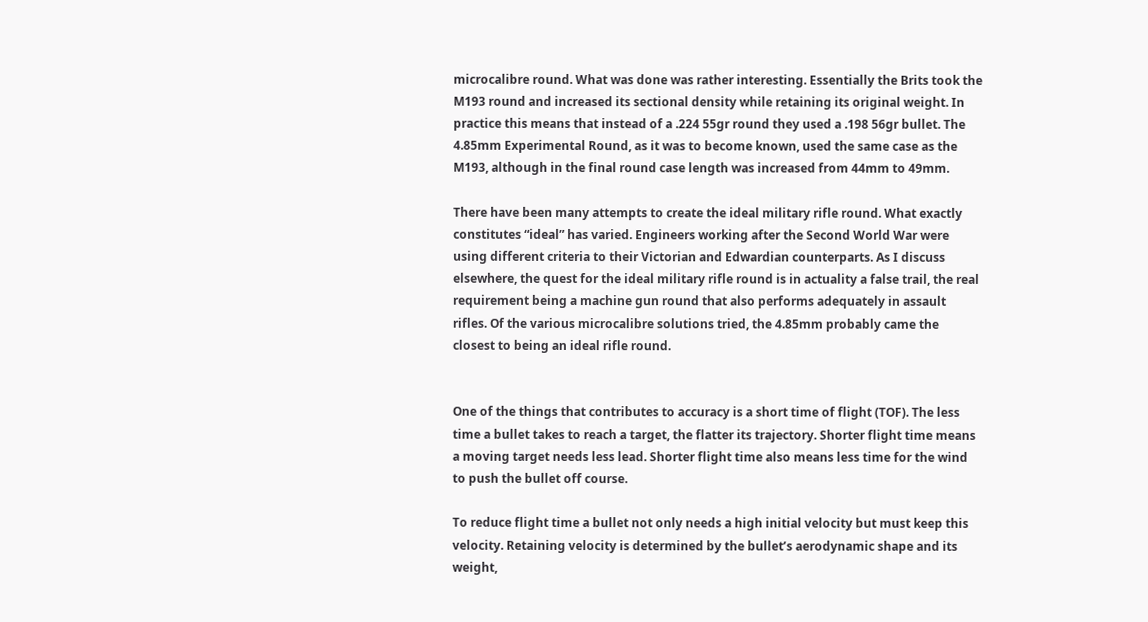microcalibre round. What was done was rather interesting. Essentially the Brits took the M193 round and increased its sectional density while retaining its original weight. In practice this means that instead of a .224 55gr round they used a .198 56gr bullet. The 4.85mm Experimental Round, as it was to become known, used the same case as the M193, although in the final round case length was increased from 44mm to 49mm.

There have been many attempts to create the ideal military rifle round. What exactly constitutes “ideal” has varied. Engineers working after the Second World War were using different criteria to their Victorian and Edwardian counterparts. As I discuss elsewhere, the quest for the ideal military rifle round is in actuality a false trail, the real requirement being a machine gun round that also performs adequately in assault rifles. Of the various microcalibre solutions tried, the 4.85mm probably came the closest to being an ideal rifle round.


One of the things that contributes to accuracy is a short time of flight (TOF). The less time a bullet takes to reach a target, the flatter its trajectory. Shorter flight time means a moving target needs less lead. Shorter flight time also means less time for the wind to push the bullet off course.

To reduce flight time a bullet not only needs a high initial velocity but must keep this velocity. Retaining velocity is determined by the bullet’s aerodynamic shape and its weight,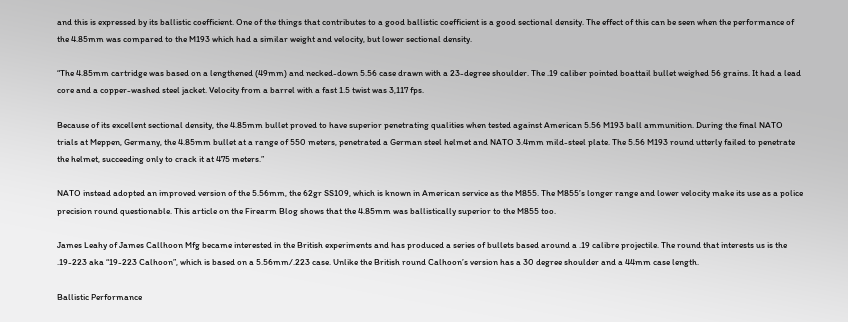and this is expressed by its ballistic coefficient. One of the things that contributes to a good ballistic coefficient is a good sectional density. The effect of this can be seen when the performance of the 4.85mm was compared to the M193 which had a similar weight and velocity, but lower sectional density.

“The 4.85mm cartridge was based on a lengthened (49mm) and necked-down 5.56 case drawn with a 23-degree shoulder. The .19 caliber pointed boattail bullet weighed 56 grains. It had a lead core and a copper-washed steel jacket. Velocity from a barrel with a fast 1.5 twist was 3,117 fps.

Because of its excellent sectional density, the 4.85mm bullet proved to have superior penetrating qualities when tested against American 5.56 M193 ball ammunition. During the final NATO trials at Meppen, Germany, the 4.85mm bullet at a range of 550 meters, penetrated a German steel helmet and NATO 3.4mm mild-steel plate. The 5.56 M193 round utterly failed to penetrate the helmet, succeeding only to crack it at 475 meters.”

NATO instead adopted an improved version of the 5.56mm, the 62gr SS109, which is known in American service as the M855. The M855’s longer range and lower velocity make its use as a police precision round questionable. This article on the Firearm Blog shows that the 4.85mm was ballistically superior to the M855 too.

James Leahy of James Callhoon Mfg became interested in the British experiments and has produced a series of bullets based around a .19 calibre projectile. The round that interests us is the .19-223 aka “19-223 Calhoon”, which is based on a 5.56mm/.223 case. Unlike the British round Calhoon’s version has a 30 degree shoulder and a 44mm case length.

Ballistic Performance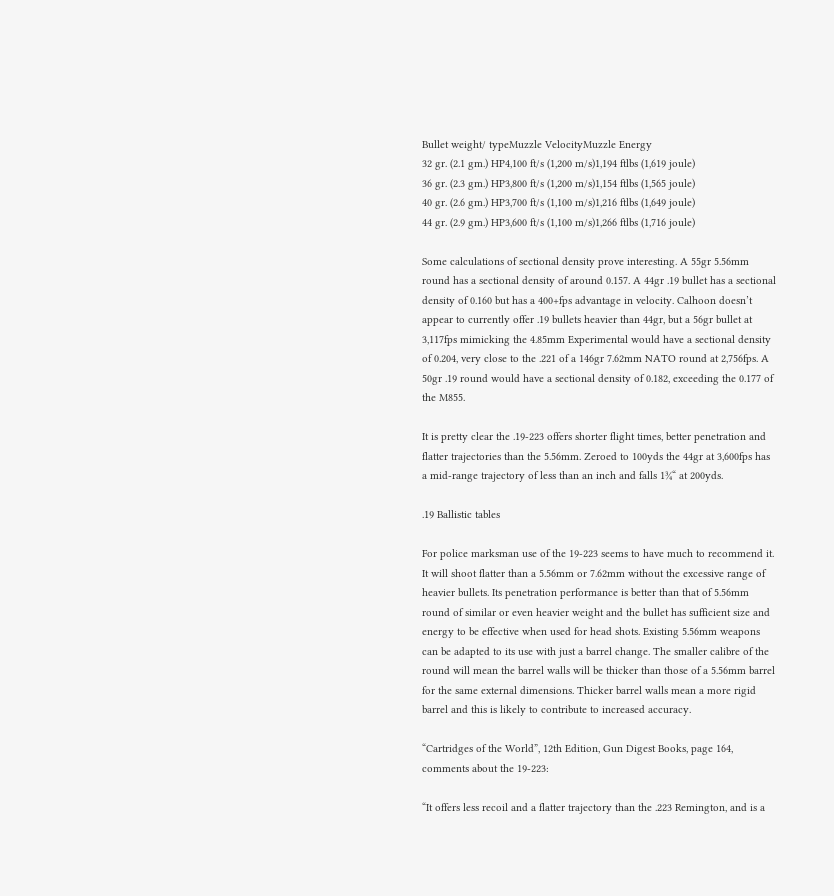Bullet weight/ typeMuzzle VelocityMuzzle Energy
32 gr. (2.1 gm.) HP4,100 ft/s (1,200 m/s)1,194 ftlbs (1,619 joule)
36 gr. (2.3 gm.) HP3,800 ft/s (1,200 m/s)1,154 ftlbs (1,565 joule)
40 gr. (2.6 gm.) HP3,700 ft/s (1,100 m/s)1,216 ftlbs (1,649 joule)
44 gr. (2.9 gm.) HP3,600 ft/s (1,100 m/s)1,266 ftlbs (1,716 joule)

Some calculations of sectional density prove interesting. A 55gr 5.56mm round has a sectional density of around 0.157. A 44gr .19 bullet has a sectional density of 0.160 but has a 400+fps advantage in velocity. Calhoon doesn’t appear to currently offer .19 bullets heavier than 44gr, but a 56gr bullet at 3,117fps mimicking the 4.85mm Experimental would have a sectional density of 0.204, very close to the .221 of a 146gr 7.62mm NATO round at 2,756fps. A 50gr .19 round would have a sectional density of 0.182, exceeding the 0.177 of the M855.

It is pretty clear the .19-223 offers shorter flight times, better penetration and flatter trajectories than the 5.56mm. Zeroed to 100yds the 44gr at 3,600fps has a mid-range trajectory of less than an inch and falls 1¾“ at 200yds.

.19 Ballistic tables

For police marksman use of the 19-223 seems to have much to recommend it. It will shoot flatter than a 5.56mm or 7.62mm without the excessive range of heavier bullets. Its penetration performance is better than that of 5.56mm round of similar or even heavier weight and the bullet has sufficient size and energy to be effective when used for head shots. Existing 5.56mm weapons can be adapted to its use with just a barrel change. The smaller calibre of the round will mean the barrel walls will be thicker than those of a 5.56mm barrel for the same external dimensions. Thicker barrel walls mean a more rigid barrel and this is likely to contribute to increased accuracy.

“Cartridges of the World”, 12th Edition, Gun Digest Books, page 164, comments about the 19-223:

“It offers less recoil and a flatter trajectory than the .223 Remington, and is a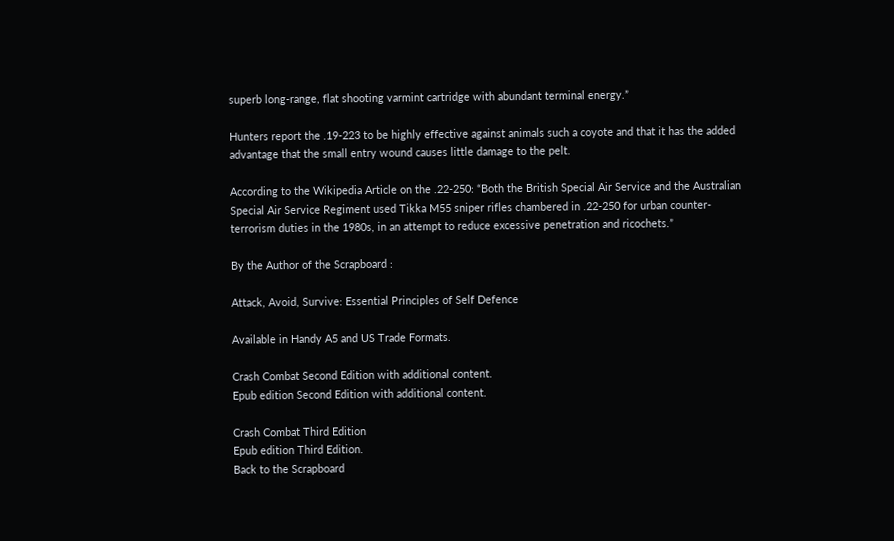superb long-range, flat shooting varmint cartridge with abundant terminal energy.”

Hunters report the .19-223 to be highly effective against animals such a coyote and that it has the added advantage that the small entry wound causes little damage to the pelt.

According to the Wikipedia Article on the .22-250: “Both the British Special Air Service and the Australian Special Air Service Regiment used Tikka M55 sniper rifles chambered in .22-250 for urban counter-terrorism duties in the 1980s, in an attempt to reduce excessive penetration and ricochets.”

By the Author of the Scrapboard :

Attack, Avoid, Survive: Essential Principles of Self Defence

Available in Handy A5 and US Trade Formats.

Crash Combat Second Edition with additional content.
Epub edition Second Edition with additional content.

Crash Combat Third Edition
Epub edition Third Edition.
Back to the Scrapboard